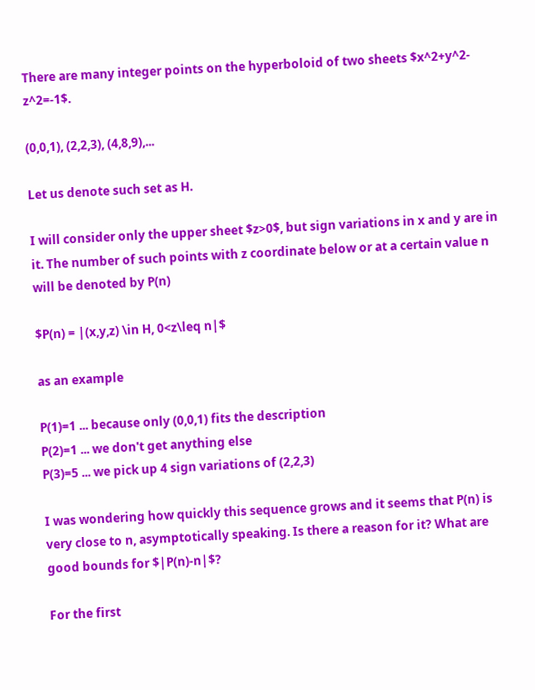There are many integer points on the hyperboloid of two sheets $x^2+y^2-z^2=-1$.

(0,0,1), (2,2,3), (4,8,9),...

Let us denote such set as H.

I will consider only the upper sheet $z>0$, but sign variations in x and y are in it. The number of such points with z coordinate below or at a certain value n will be denoted by P(n)

$P(n) = |(x,y,z) \in H, 0<z\leq n|$

as an example

P(1)=1 ... because only (0,0,1) fits the description
P(2)=1 ... we don't get anything else
P(3)=5 ... we pick up 4 sign variations of (2,2,3)

I was wondering how quickly this sequence grows and it seems that P(n) is very close to n, asymptotically speaking. Is there a reason for it? What are good bounds for $|P(n)-n|$?

For the first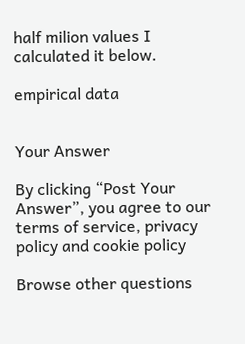half milion values I calculated it below.

empirical data


Your Answer

By clicking “Post Your Answer”, you agree to our terms of service, privacy policy and cookie policy

Browse other questions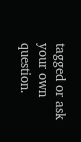tagged or ask your own question.